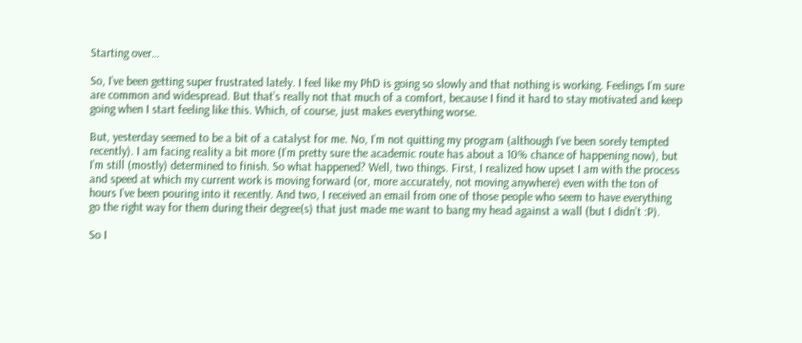Starting over…

So, I’ve been getting super frustrated lately. I feel like my PhD is going so slowly and that nothing is working. Feelings I’m sure are common and widespread. But that’s really not that much of a comfort, because I find it hard to stay motivated and keep going when I start feeling like this. Which, of course, just makes everything worse.

But, yesterday seemed to be a bit of a catalyst for me. No, I’m not quitting my program (although I’ve been sorely tempted recently). I am facing reality a bit more (I’m pretty sure the academic route has about a 10% chance of happening now), but I’m still (mostly) determined to finish. So what happened? Well, two things. First, I realized how upset I am with the process and speed at which my current work is moving forward (or, more accurately, not moving anywhere) even with the ton of hours I’ve been pouring into it recently. And two, I received an email from one of those people who seem to have everything go the right way for them during their degree(s) that just made me want to bang my head against a wall (but I didn’t :P).

So I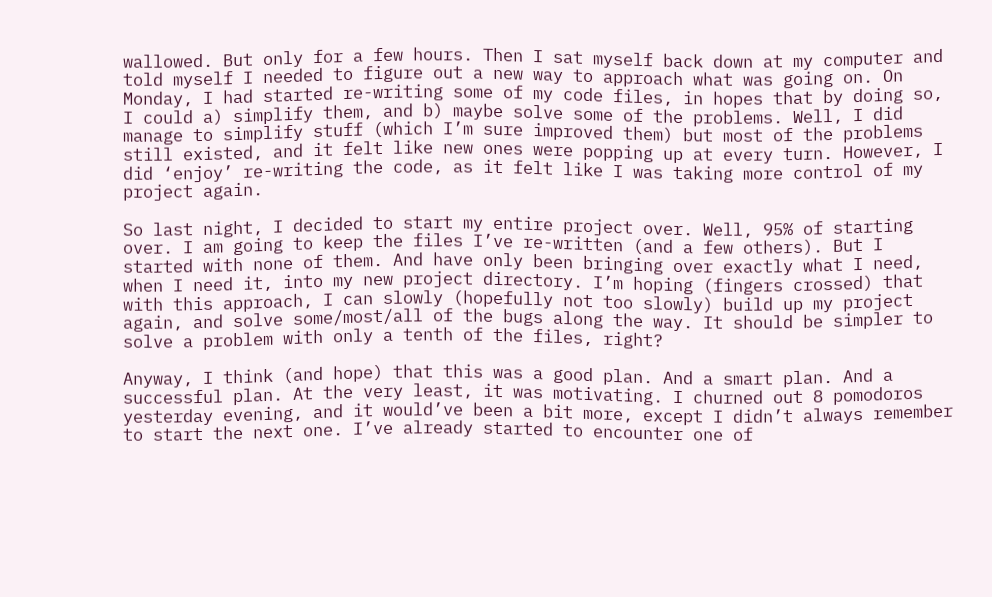wallowed. But only for a few hours. Then I sat myself back down at my computer and told myself I needed to figure out a new way to approach what was going on. On Monday, I had started re-writing some of my code files, in hopes that by doing so, I could a) simplify them, and b) maybe solve some of the problems. Well, I did manage to simplify stuff (which I’m sure improved them) but most of the problems still existed, and it felt like new ones were popping up at every turn. However, I did ‘enjoy’ re-writing the code, as it felt like I was taking more control of my project again.

So last night, I decided to start my entire project over. Well, 95% of starting over. I am going to keep the files I’ve re-written (and a few others). But I started with none of them. And have only been bringing over exactly what I need, when I need it, into my new project directory. I’m hoping (fingers crossed) that with this approach, I can slowly (hopefully not too slowly) build up my project again, and solve some/most/all of the bugs along the way. It should be simpler to solve a problem with only a tenth of the files, right?

Anyway, I think (and hope) that this was a good plan. And a smart plan. And a successful plan. At the very least, it was motivating. I churned out 8 pomodoros yesterday evening, and it would’ve been a bit more, except I didn’t always remember to start the next one. I’ve already started to encounter one of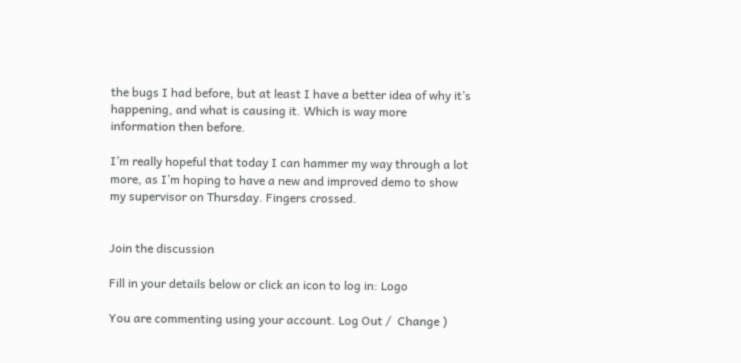the bugs I had before, but at least I have a better idea of why it’s happening, and what is causing it. Which is way more information then before.

I’m really hopeful that today I can hammer my way through a lot more, as I’m hoping to have a new and improved demo to show my supervisor on Thursday. Fingers crossed.


Join the discussion

Fill in your details below or click an icon to log in: Logo

You are commenting using your account. Log Out /  Change )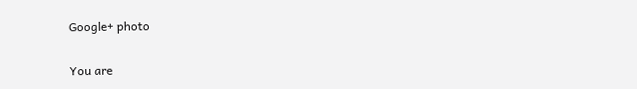Google+ photo

You are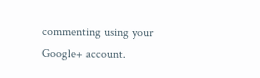commenting using your Google+ account.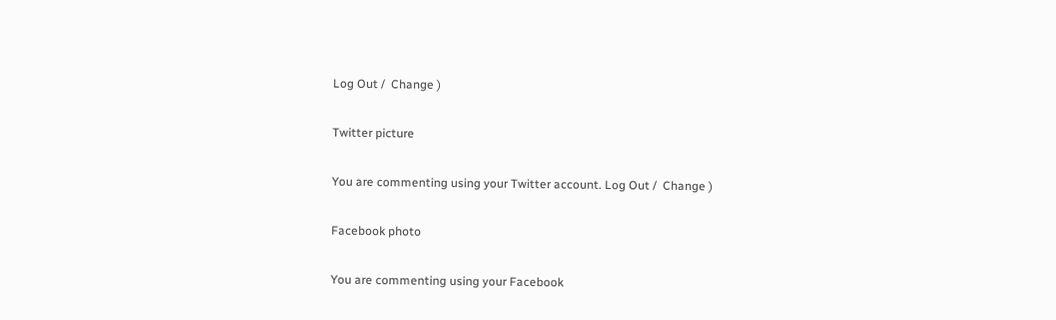Log Out /  Change )

Twitter picture

You are commenting using your Twitter account. Log Out /  Change )

Facebook photo

You are commenting using your Facebook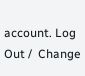account. Log Out /  Change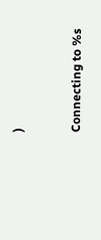)


Connecting to %s